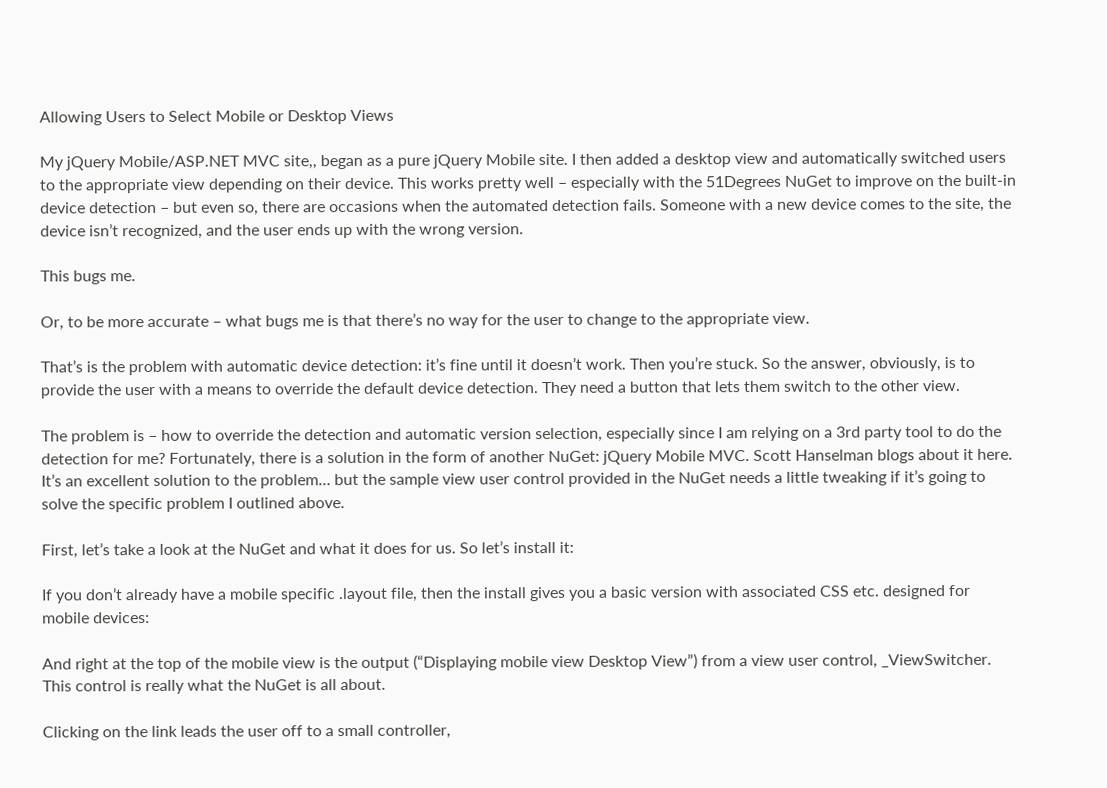Allowing Users to Select Mobile or Desktop Views

My jQuery Mobile/ASP.NET MVC site,, began as a pure jQuery Mobile site. I then added a desktop view and automatically switched users to the appropriate view depending on their device. This works pretty well – especially with the 51Degrees NuGet to improve on the built-in device detection – but even so, there are occasions when the automated detection fails. Someone with a new device comes to the site, the device isn’t recognized, and the user ends up with the wrong version.

This bugs me.

Or, to be more accurate – what bugs me is that there’s no way for the user to change to the appropriate view.

That’s is the problem with automatic device detection: it’s fine until it doesn’t work. Then you’re stuck. So the answer, obviously, is to provide the user with a means to override the default device detection. They need a button that lets them switch to the other view.

The problem is – how to override the detection and automatic version selection, especially since I am relying on a 3rd party tool to do the detection for me? Fortunately, there is a solution in the form of another NuGet: jQuery Mobile MVC. Scott Hanselman blogs about it here. It’s an excellent solution to the problem… but the sample view user control provided in the NuGet needs a little tweaking if it’s going to solve the specific problem I outlined above.

First, let’s take a look at the NuGet and what it does for us. So let’s install it:

If you don’t already have a mobile specific .layout file, then the install gives you a basic version with associated CSS etc. designed for mobile devices:

And right at the top of the mobile view is the output (“Displaying mobile view Desktop View”) from a view user control, _ViewSwitcher. This control is really what the NuGet is all about.

Clicking on the link leads the user off to a small controller,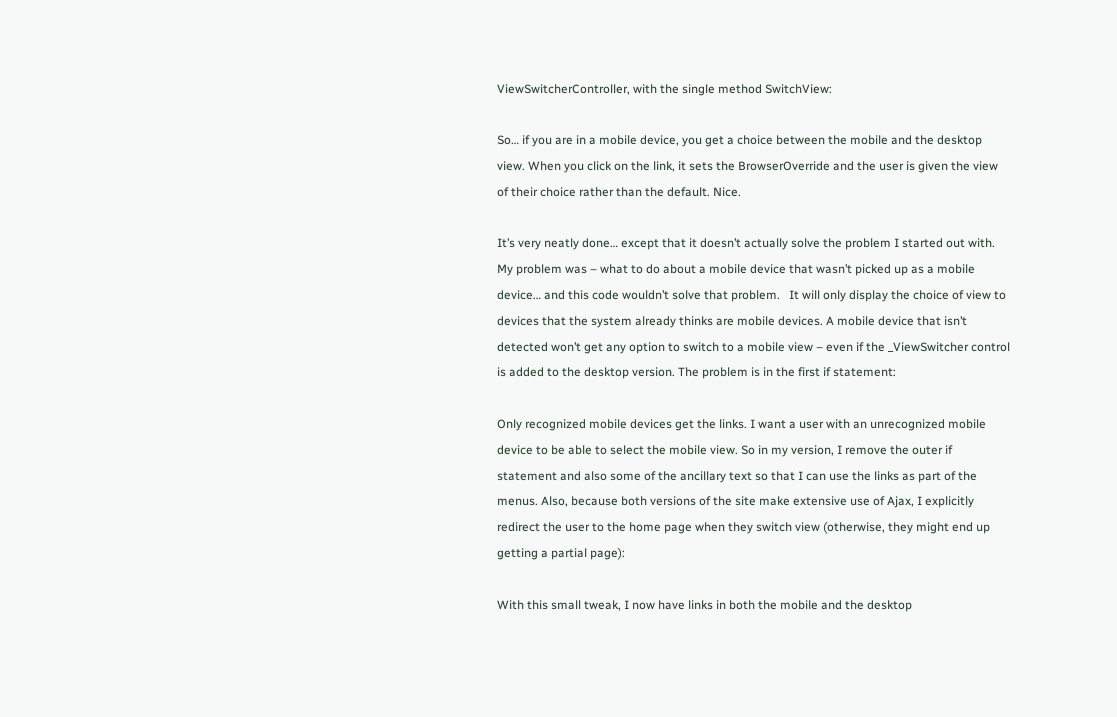ViewSwitcherController, with the single method SwitchView:

So… if you are in a mobile device, you get a choice between the mobile and the desktop view. When you click on the link, it sets the BrowserOverride and the user is given the view of their choice rather than the default. Nice.

It’s very neatly done… except that it doesn’t actually solve the problem I started out with. My problem was – what to do about a mobile device that wasn’t picked up as a mobile device… and this code wouldn’t solve that problem.   It will only display the choice of view to devices that the system already thinks are mobile devices. A mobile device that isn’t detected won’t get any option to switch to a mobile view – even if the _ViewSwitcher control is added to the desktop version. The problem is in the first if statement:

Only recognized mobile devices get the links. I want a user with an unrecognized mobile device to be able to select the mobile view. So in my version, I remove the outer if statement and also some of the ancillary text so that I can use the links as part of the menus. Also, because both versions of the site make extensive use of Ajax, I explicitly redirect the user to the home page when they switch view (otherwise, they might end up getting a partial page):

With this small tweak, I now have links in both the mobile and the desktop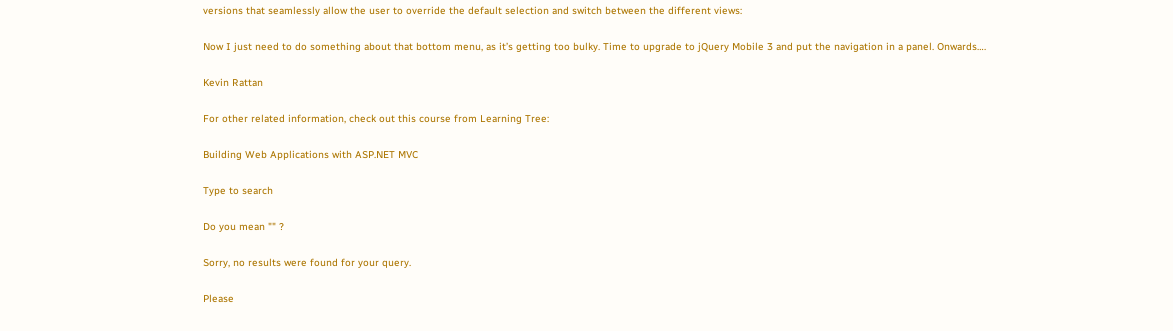versions that seamlessly allow the user to override the default selection and switch between the different views:

Now I just need to do something about that bottom menu, as it’s getting too bulky. Time to upgrade to jQuery Mobile 3 and put the navigation in a panel. Onwards….

Kevin Rattan

For other related information, check out this course from Learning Tree:

Building Web Applications with ASP.NET MVC

Type to search

Do you mean "" ?

Sorry, no results were found for your query.

Please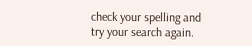check your spelling and try your search again.